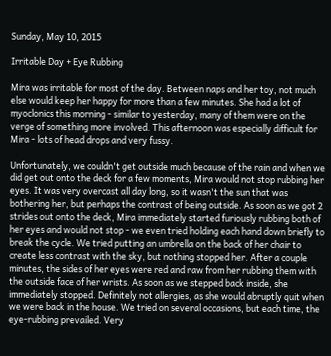Sunday, May 10, 2015

Irritable Day + Eye Rubbing

Mira was irritable for most of the day. Between naps and her toy, not much else would keep her happy for more than a few minutes. She had a lot of myoclonics this morning - similar to yesterday, many of them were on the verge of something more involved. This afternoon was especially difficult for Mira - lots of head drops and very fussy.

Unfortunately, we couldn't get outside much because of the rain and when we did get out onto the deck for a few moments, Mira would not stop rubbing her eyes. It was very overcast all day long, so it wasn't the sun that was bothering her, but perhaps the contrast of being outside. As soon as we got 2 strides out onto the deck, Mira immediately started furiously rubbing both of her eyes and would not stop - we even tried holding each hand down briefly to break the cycle. We tried putting an umbrella on the back of her chair to create less contrast with the sky, but nothing stopped her. After a couple minutes, the sides of her eyes were red and raw from her rubbing them with the outside face of her wrists. As soon as we stepped back inside, she immediately stopped. Definitely not allergies, as she would abruptly quit when we were back in the house. We tried on several occasions, but each time, the eye-rubbing prevailed. Very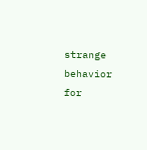strange behavior for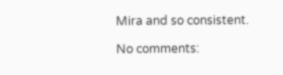Mira and so consistent.

No comments: